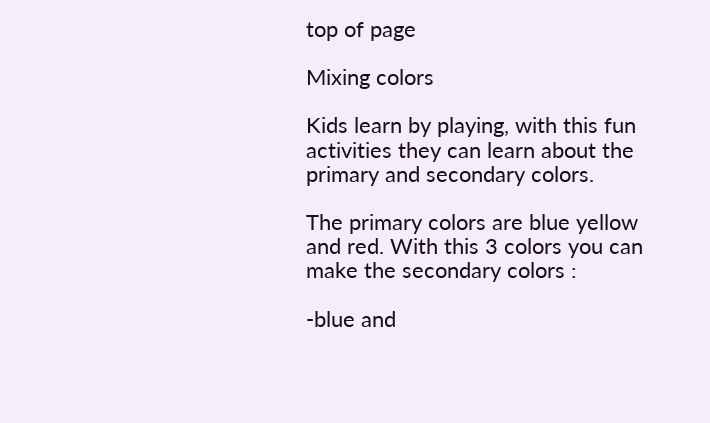top of page

Mixing colors

Kids learn by playing, with this fun activities they can learn about the primary and secondary colors.

The primary colors are blue yellow and red. With this 3 colors you can make the secondary colors :

-blue and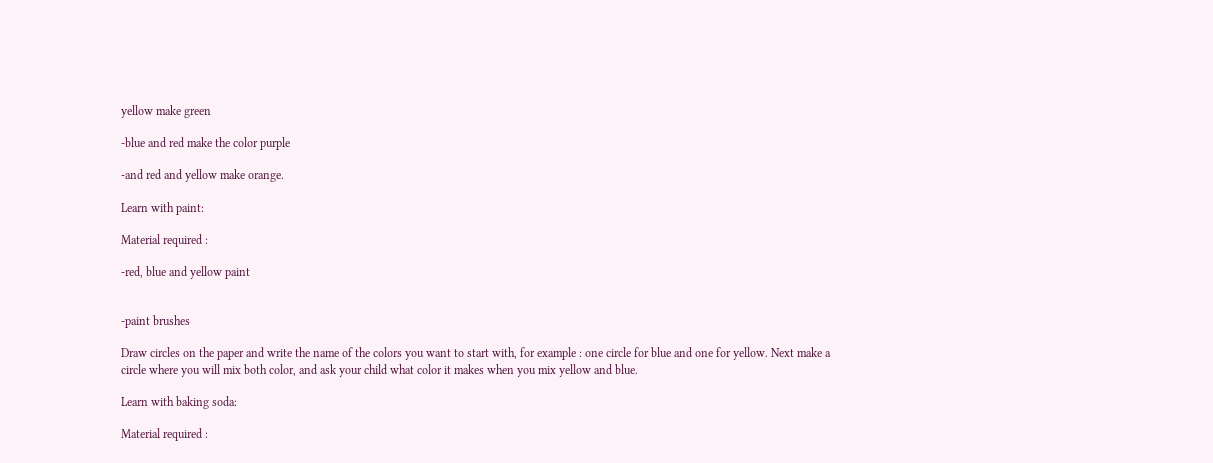yellow make green

-blue and red make the color purple

-and red and yellow make orange.

Learn with paint:

Material required :

-red, blue and yellow paint


-paint brushes

Draw circles on the paper and write the name of the colors you want to start with, for example : one circle for blue and one for yellow. Next make a circle where you will mix both color, and ask your child what color it makes when you mix yellow and blue.

Learn with baking soda:

Material required :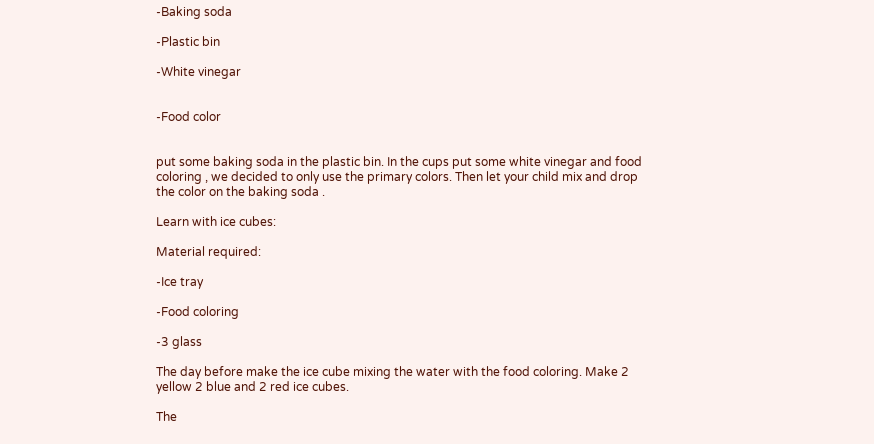-Baking soda

-Plastic bin

-White vinegar


-Food color


put some baking soda in the plastic bin. In the cups put some white vinegar and food coloring , we decided to only use the primary colors. Then let your child mix and drop the color on the baking soda .

Learn with ice cubes:

Material required:

-Ice tray

-Food coloring

-3 glass

The day before make the ice cube mixing the water with the food coloring. Make 2 yellow 2 blue and 2 red ice cubes.

The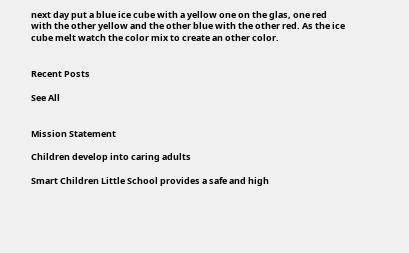next day put a blue ice cube with a yellow one on the glas, one red with the other yellow and the other blue with the other red. As the ice cube melt watch the color mix to create an other color.


Recent Posts

See All


Mission Statement

Children develop into caring adults

Smart Children Little School provides a safe and high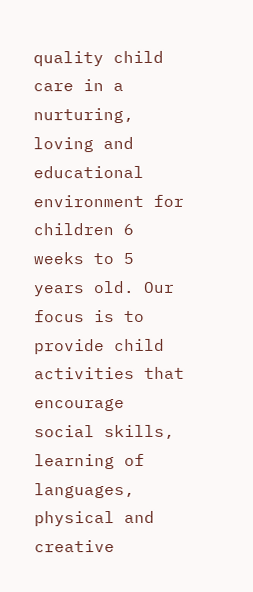quality child care in a nurturing, loving and educational environment for children 6 weeks to 5 years old. Our focus is to provide child activities that encourage social skills, learning of languages, physical and creative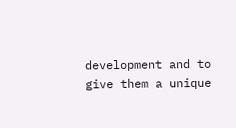development and to give them a unique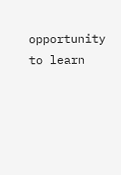opportunity to learn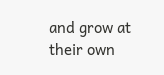and grow at their own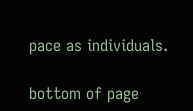pace as individuals.

bottom of page